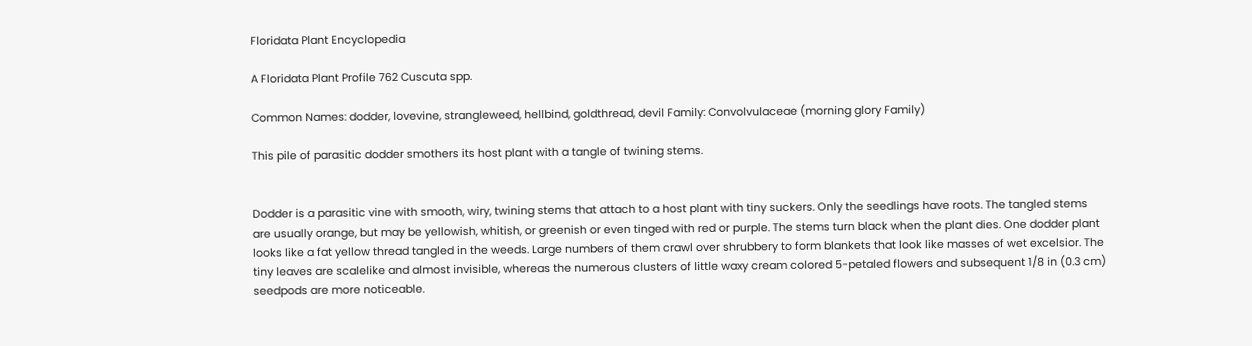Floridata Plant Encyclopedia

A Floridata Plant Profile 762 Cuscuta spp.

Common Names: dodder, lovevine, strangleweed, hellbind, goldthread, devil Family: Convolvulaceae (morning glory Family)

This pile of parasitic dodder smothers its host plant with a tangle of twining stems.


Dodder is a parasitic vine with smooth, wiry, twining stems that attach to a host plant with tiny suckers. Only the seedlings have roots. The tangled stems are usually orange, but may be yellowish, whitish, or greenish or even tinged with red or purple. The stems turn black when the plant dies. One dodder plant looks like a fat yellow thread tangled in the weeds. Large numbers of them crawl over shrubbery to form blankets that look like masses of wet excelsior. The tiny leaves are scalelike and almost invisible, whereas the numerous clusters of little waxy cream colored 5-petaled flowers and subsequent 1/8 in (0.3 cm) seedpods are more noticeable.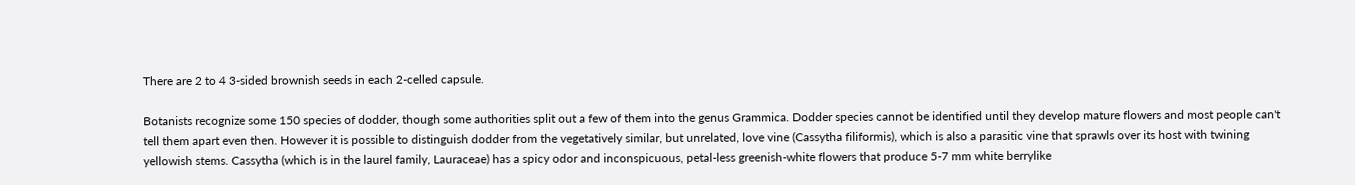There are 2 to 4 3-sided brownish seeds in each 2-celled capsule.

Botanists recognize some 150 species of dodder, though some authorities split out a few of them into the genus Grammica. Dodder species cannot be identified until they develop mature flowers and most people can't tell them apart even then. However it is possible to distinguish dodder from the vegetatively similar, but unrelated, love vine (Cassytha filiformis), which is also a parasitic vine that sprawls over its host with twining yellowish stems. Cassytha (which is in the laurel family, Lauraceae) has a spicy odor and inconspicuous, petal-less greenish-white flowers that produce 5-7 mm white berrylike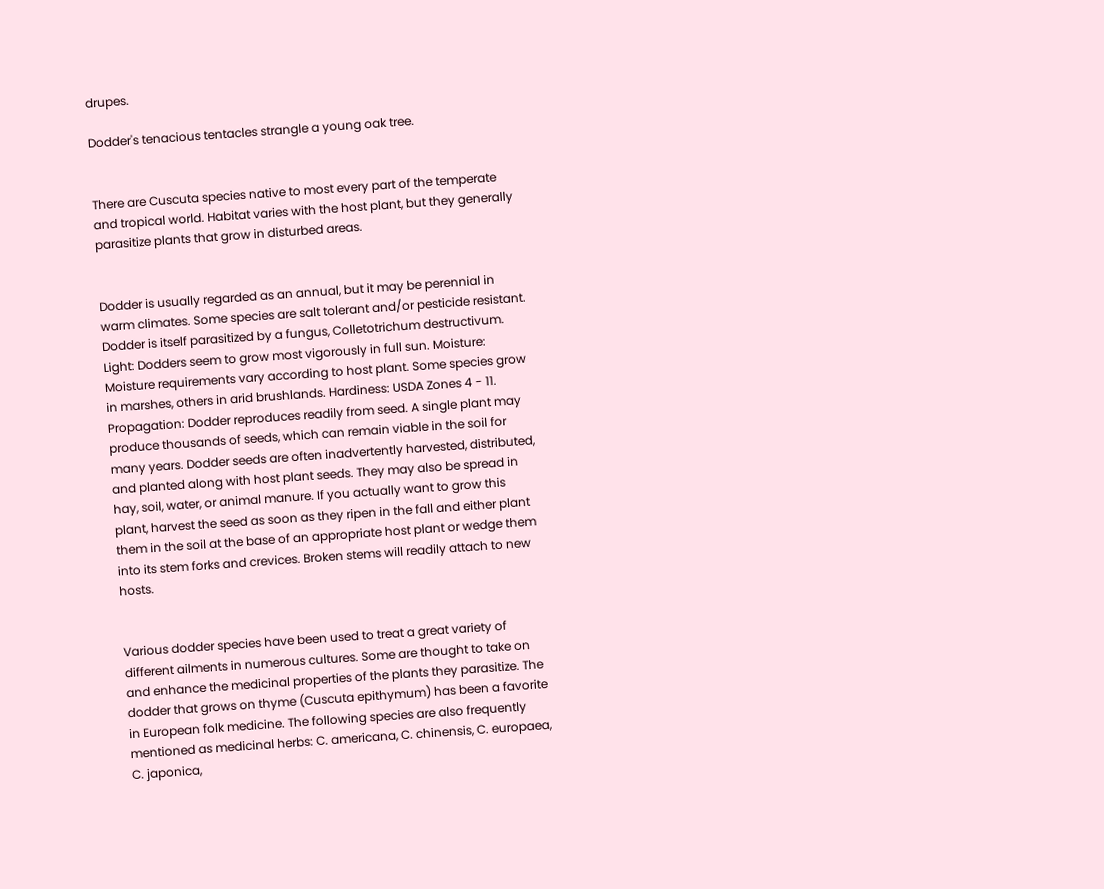drupes.

Dodder's tenacious tentacles strangle a young oak tree.


There are Cuscuta species native to most every part of the temperate and tropical world. Habitat varies with the host plant, but they generally parasitize plants that grow in disturbed areas.


Dodder is usually regarded as an annual, but it may be perennial in warm climates. Some species are salt tolerant and/or pesticide resistant. Dodder is itself parasitized by a fungus, Colletotrichum destructivum. Light: Dodders seem to grow most vigorously in full sun. Moisture: Moisture requirements vary according to host plant. Some species grow in marshes, others in arid brushlands. Hardiness: USDA Zones 4 - 11. Propagation: Dodder reproduces readily from seed. A single plant may produce thousands of seeds, which can remain viable in the soil for many years. Dodder seeds are often inadvertently harvested, distributed, and planted along with host plant seeds. They may also be spread in hay, soil, water, or animal manure. If you actually want to grow this plant, harvest the seed as soon as they ripen in the fall and either plant them in the soil at the base of an appropriate host plant or wedge them into its stem forks and crevices. Broken stems will readily attach to new hosts.


Various dodder species have been used to treat a great variety of different ailments in numerous cultures. Some are thought to take on and enhance the medicinal properties of the plants they parasitize. The dodder that grows on thyme (Cuscuta epithymum) has been a favorite in European folk medicine. The following species are also frequently mentioned as medicinal herbs: C. americana, C. chinensis, C. europaea, C. japonica,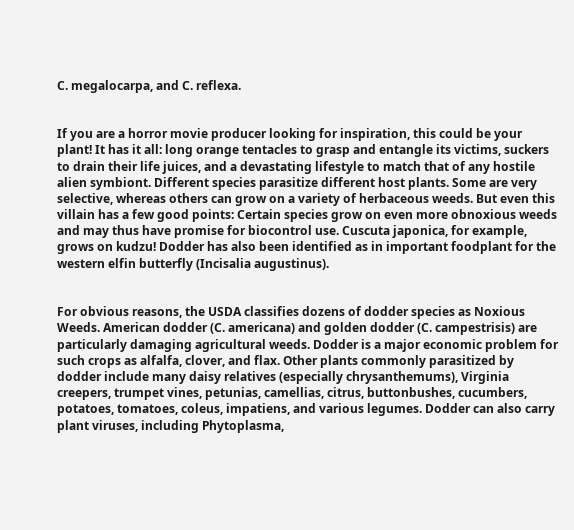C. megalocarpa, and C. reflexa.


If you are a horror movie producer looking for inspiration, this could be your plant! It has it all: long orange tentacles to grasp and entangle its victims, suckers to drain their life juices, and a devastating lifestyle to match that of any hostile alien symbiont. Different species parasitize different host plants. Some are very selective, whereas others can grow on a variety of herbaceous weeds. But even this villain has a few good points: Certain species grow on even more obnoxious weeds and may thus have promise for biocontrol use. Cuscuta japonica, for example, grows on kudzu! Dodder has also been identified as in important foodplant for the western elfin butterfly (Incisalia augustinus).


For obvious reasons, the USDA classifies dozens of dodder species as Noxious Weeds. American dodder (C. americana) and golden dodder (C. campestrisis) are particularly damaging agricultural weeds. Dodder is a major economic problem for such crops as alfalfa, clover, and flax. Other plants commonly parasitized by dodder include many daisy relatives (especially chrysanthemums), Virginia creepers, trumpet vines, petunias, camellias, citrus, buttonbushes, cucumbers, potatoes, tomatoes, coleus, impatiens, and various legumes. Dodder can also carry plant viruses, including Phytoplasma,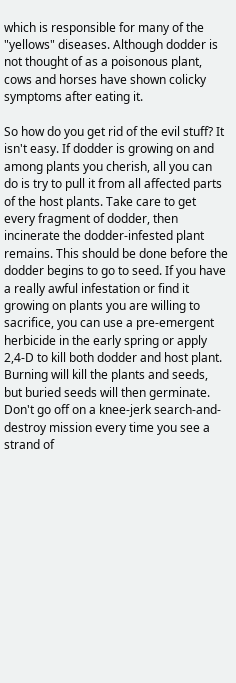which is responsible for many of the "yellows" diseases. Although dodder is not thought of as a poisonous plant, cows and horses have shown colicky symptoms after eating it.

So how do you get rid of the evil stuff? It isn't easy. If dodder is growing on and among plants you cherish, all you can do is try to pull it from all affected parts of the host plants. Take care to get every fragment of dodder, then incinerate the dodder-infested plant remains. This should be done before the dodder begins to go to seed. If you have a really awful infestation or find it growing on plants you are willing to sacrifice, you can use a pre-emergent herbicide in the early spring or apply 2,4-D to kill both dodder and host plant. Burning will kill the plants and seeds, but buried seeds will then germinate. Don't go off on a knee-jerk search-and-destroy mission every time you see a strand of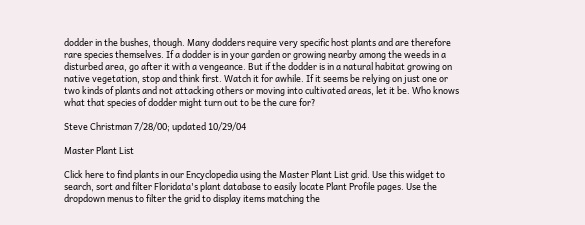dodder in the bushes, though. Many dodders require very specific host plants and are therefore rare species themselves. If a dodder is in your garden or growing nearby among the weeds in a disturbed area, go after it with a vengeance. But if the dodder is in a natural habitat growing on native vegetation, stop and think first. Watch it for awhile. If it seems be relying on just one or two kinds of plants and not attacking others or moving into cultivated areas, let it be. Who knows what that species of dodder might turn out to be the cure for?

Steve Christman 7/28/00; updated 10/29/04

Master Plant List

Click here to find plants in our Encyclopedia using the Master Plant List grid. Use this widget to search, sort and filter Floridata's plant database to easily locate Plant Profile pages. Use the dropdown menus to filter the grid to display items matching the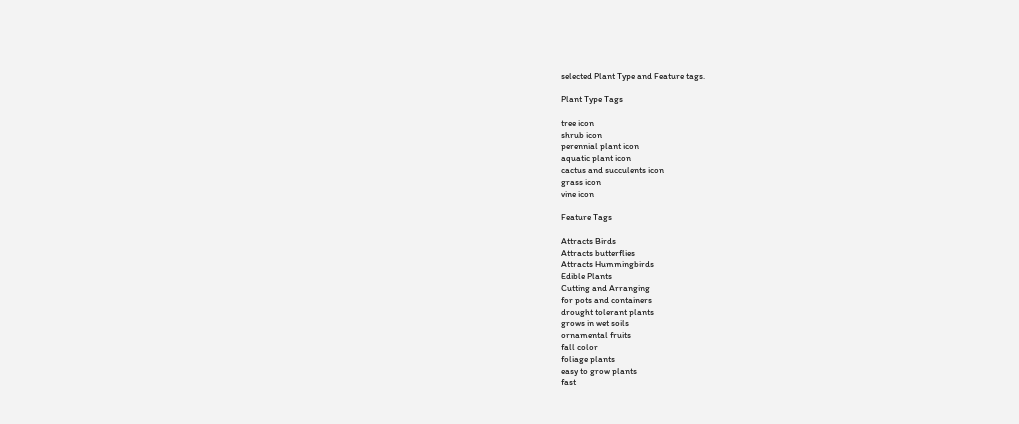selected Plant Type and Feature tags.

Plant Type Tags

tree icon
shrub icon
perennial plant icon
aquatic plant icon
cactus and succulents icon
grass icon
vine icon

Feature Tags

Attracts Birds
Attracts butterflies
Attracts Hummingbirds
Edible Plants
Cutting and Arranging
for pots and containers
drought tolerant plants
grows in wet soils
ornamental fruits
fall color
foliage plants
easy to grow plants
fast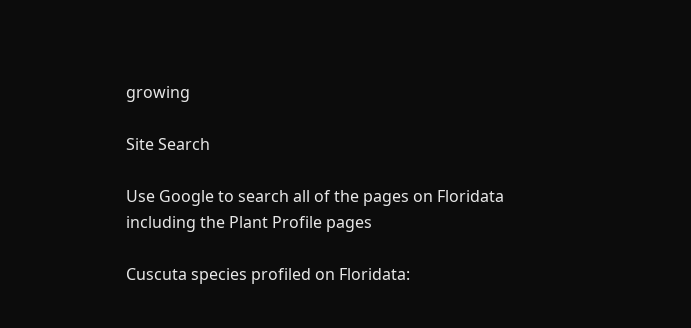growing

Site Search

Use Google to search all of the pages on Floridata including the Plant Profile pages

Cuscuta species profiled on Floridata: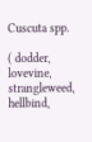Cuscuta spp.

( dodder, lovevine, strangleweed, hellbind,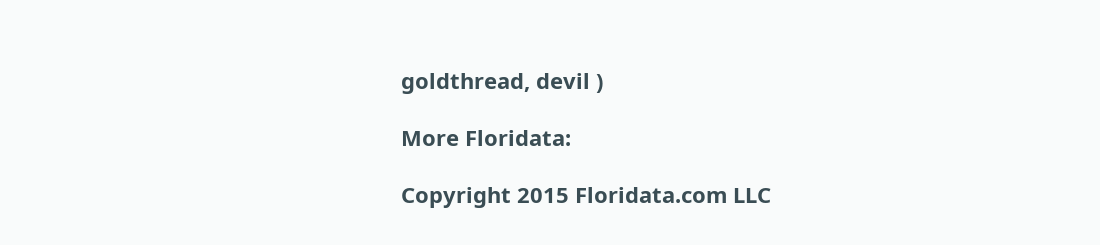goldthread, devil )

More Floridata:

Copyright 2015 Floridata.com LLC